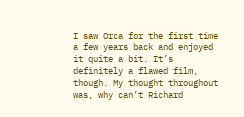I saw Orca for the first time a few years back and enjoyed it quite a bit. It’s definitely a flawed film, though. My thought throughout was, why can’t Richard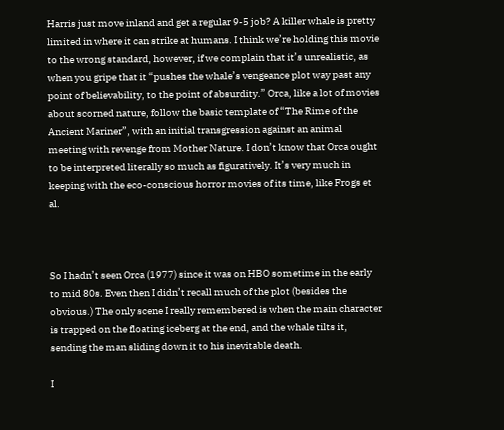Harris just move inland and get a regular 9-5 job? A killer whale is pretty limited in where it can strike at humans. I think we’re holding this movie to the wrong standard, however, if we complain that it’s unrealistic, as when you gripe that it “pushes the whale’s vengeance plot way past any point of believability, to the point of absurdity.” Orca, like a lot of movies about scorned nature, follow the basic template of “The Rime of the Ancient Mariner”, with an initial transgression against an animal meeting with revenge from Mother Nature. I don’t know that Orca ought to be interpreted literally so much as figuratively. It’s very much in keeping with the eco-conscious horror movies of its time, like Frogs et al.



So I hadn’t seen Orca (1977) since it was on HBO sometime in the early to mid 80s. Even then I didn’t recall much of the plot (besides the obvious.) The only scene I really remembered is when the main character is trapped on the floating iceberg at the end, and the whale tilts it, sending the man sliding down it to his inevitable death.

I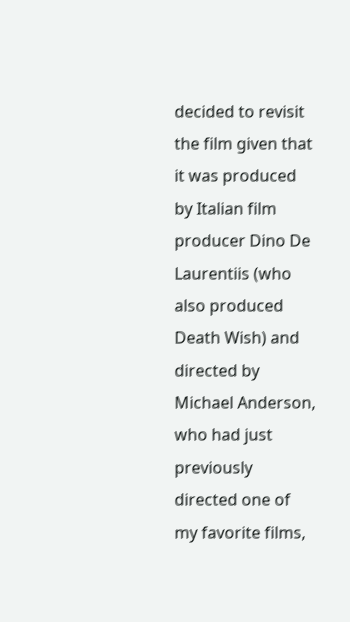decided to revisit the film given that it was produced by Italian film producer Dino De Laurentiis (who also produced Death Wish) and directed by Michael Anderson, who had just previously directed one of my favorite films,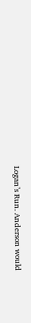Logan’s Run. Anderson would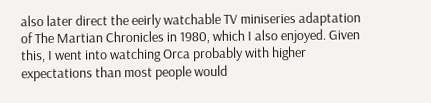also later direct the eeirly watchable TV miniseries adaptation of The Martian Chronicles in 1980, which I also enjoyed. Given this, I went into watching Orca probably with higher expectations than most people would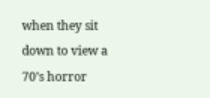when they sit down to view a 70’s horror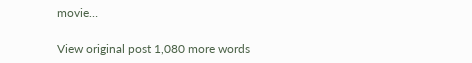movie…

View original post 1,080 more words